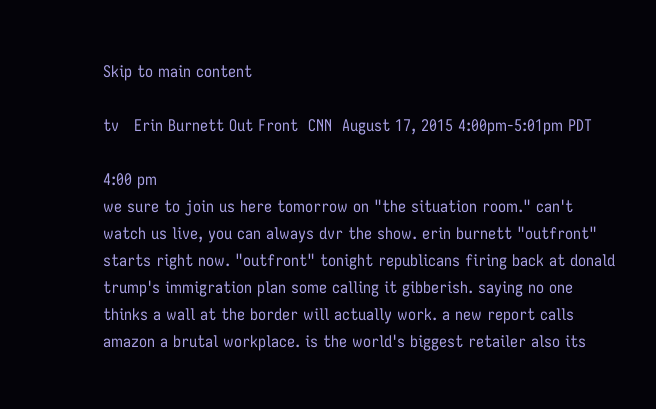Skip to main content

tv   Erin Burnett Out Front  CNN  August 17, 2015 4:00pm-5:01pm PDT

4:00 pm
we sure to join us here tomorrow on "the situation room." can't watch us live, you can always dvr the show. erin burnett "outfront" starts right now. "outfront" tonight republicans firing back at donald trump's immigration plan some calling it gibberish. saying no one thinks a wall at the border will actually work. a new report calls amazon a brutal workplace. is the world's biggest retailer also its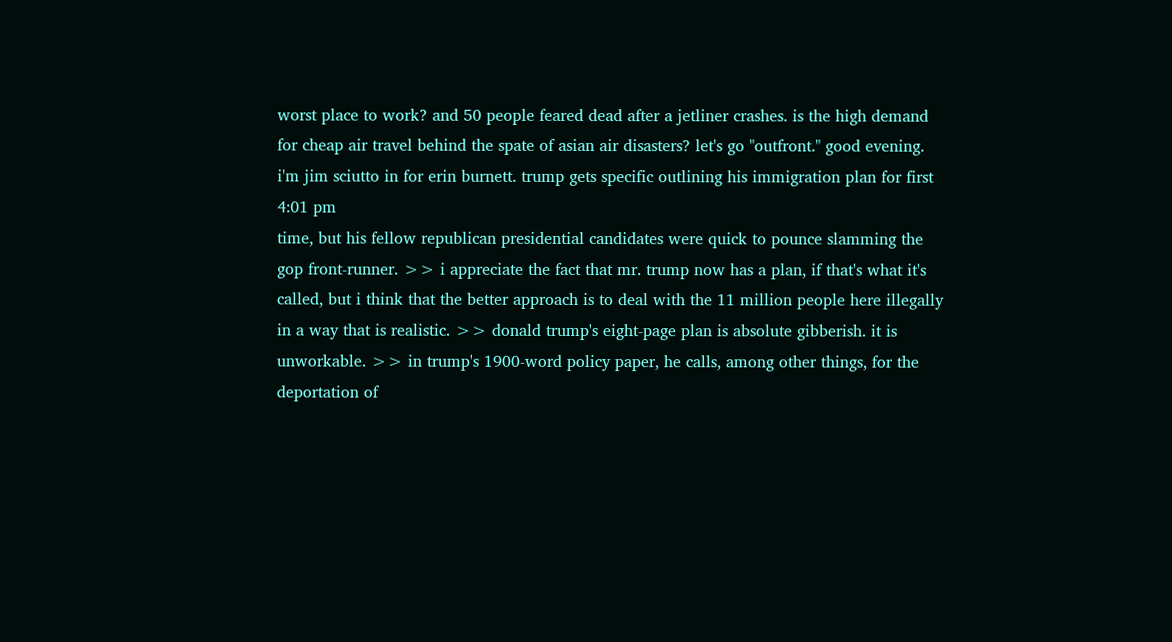worst place to work? and 50 people feared dead after a jetliner crashes. is the high demand for cheap air travel behind the spate of asian air disasters? let's go "outfront." good evening. i'm jim sciutto in for erin burnett. trump gets specific outlining his immigration plan for first
4:01 pm
time, but his fellow republican presidential candidates were quick to pounce slamming the gop front-runner. >> i appreciate the fact that mr. trump now has a plan, if that's what it's called, but i think that the better approach is to deal with the 11 million people here illegally in a way that is realistic. >> donald trump's eight-page plan is absolute gibberish. it is unworkable. >> in trump's 1900-word policy paper, he calls, among other things, for the deportation of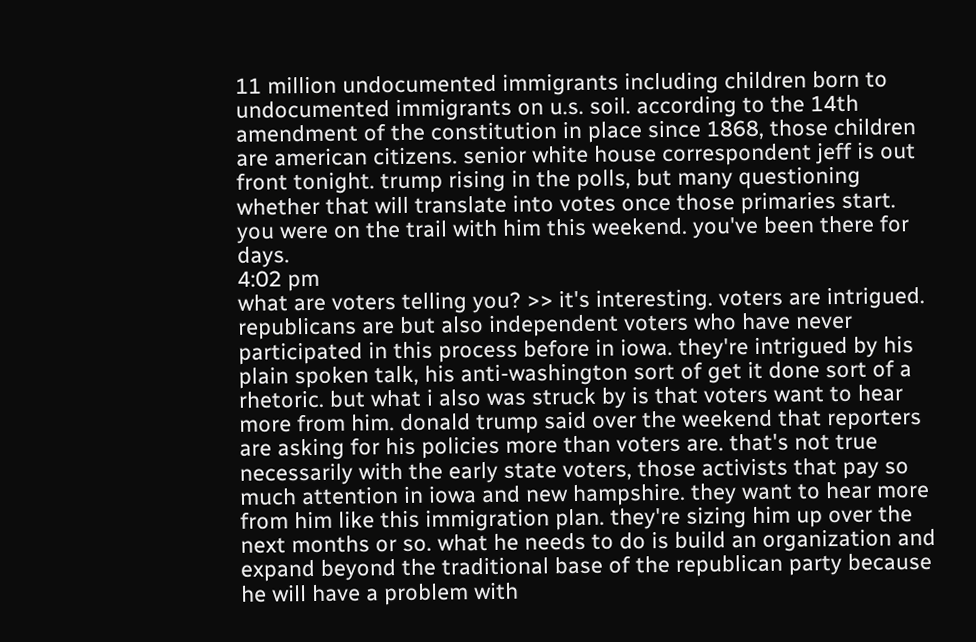11 million undocumented immigrants including children born to undocumented immigrants on u.s. soil. according to the 14th amendment of the constitution in place since 1868, those children are american citizens. senior white house correspondent jeff is out front tonight. trump rising in the polls, but many questioning whether that will translate into votes once those primaries start. you were on the trail with him this weekend. you've been there for days.
4:02 pm
what are voters telling you? >> it's interesting. voters are intrigued. republicans are but also independent voters who have never participated in this process before in iowa. they're intrigued by his plain spoken talk, his anti-washington sort of get it done sort of a rhetoric. but what i also was struck by is that voters want to hear more from him. donald trump said over the weekend that reporters are asking for his policies more than voters are. that's not true necessarily with the early state voters, those activists that pay so much attention in iowa and new hampshire. they want to hear more from him like this immigration plan. they're sizing him up over the next months or so. what he needs to do is build an organization and expand beyond the traditional base of the republican party because he will have a problem with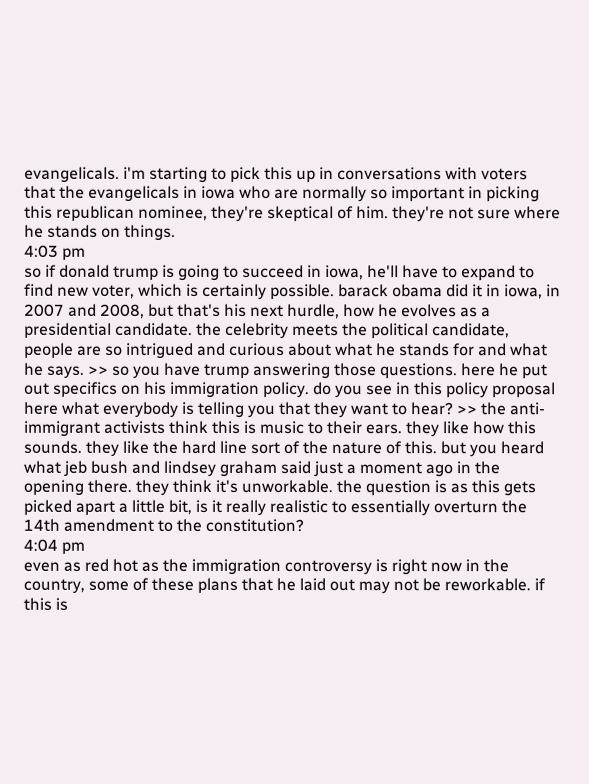evangelicals. i'm starting to pick this up in conversations with voters that the evangelicals in iowa who are normally so important in picking this republican nominee, they're skeptical of him. they're not sure where he stands on things.
4:03 pm
so if donald trump is going to succeed in iowa, he'll have to expand to find new voter, which is certainly possible. barack obama did it in iowa, in 2007 and 2008, but that's his next hurdle, how he evolves as a presidential candidate. the celebrity meets the political candidate, people are so intrigued and curious about what he stands for and what he says. >> so you have trump answering those questions. here he put out specifics on his immigration policy. do you see in this policy proposal here what everybody is telling you that they want to hear? >> the anti-immigrant activists think this is music to their ears. they like how this sounds. they like the hard line sort of the nature of this. but you heard what jeb bush and lindsey graham said just a moment ago in the opening there. they think it's unworkable. the question is as this gets picked apart a little bit, is it really realistic to essentially overturn the 14th amendment to the constitution?
4:04 pm
even as red hot as the immigration controversy is right now in the country, some of these plans that he laid out may not be reworkable. if this is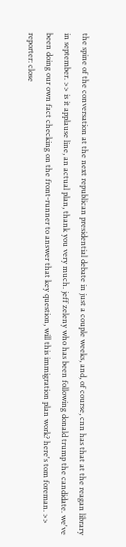the spine of the conversation at the next republican presidential debate in just a couple weeks, and, of course, cnn has that at the reagan library in september. >> is it applause line, an actual plan, thank you very much. jeff zeleny who has been following donald trump the candidate. we've been doing our own fact checking on the front-runner to answer that key question, will this immigration plan work? here's tom foreman. >> reporter: close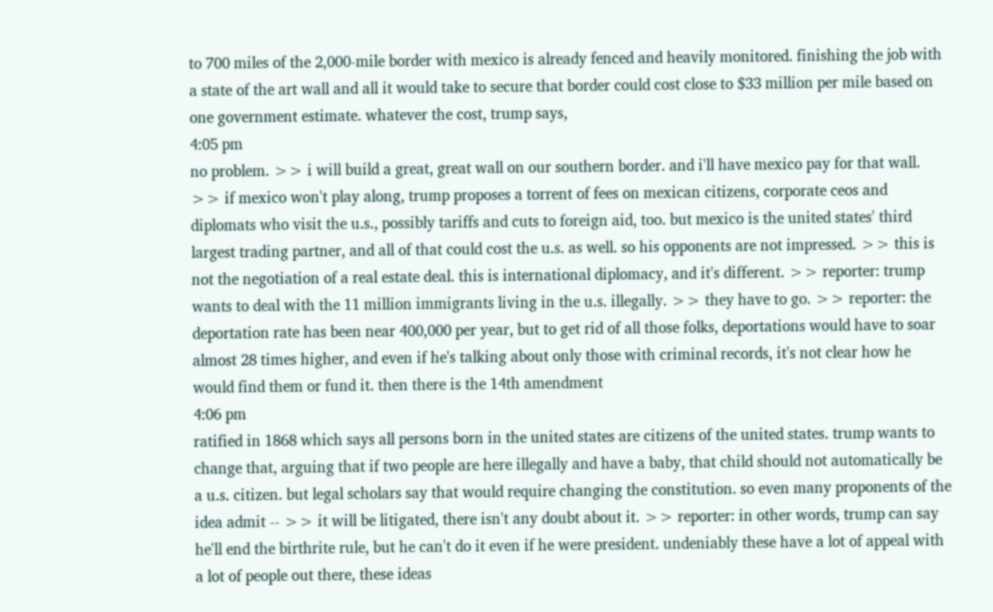to 700 miles of the 2,000-mile border with mexico is already fenced and heavily monitored. finishing the job with a state of the art wall and all it would take to secure that border could cost close to $33 million per mile based on one government estimate. whatever the cost, trump says,
4:05 pm
no problem. >> i will build a great, great wall on our southern border. and i'll have mexico pay for that wall. >> if mexico won't play along, trump proposes a torrent of fees on mexican citizens, corporate ceos and diplomats who visit the u.s., possibly tariffs and cuts to foreign aid, too. but mexico is the united states' third largest trading partner, and all of that could cost the u.s. as well. so his opponents are not impressed. >> this is not the negotiation of a real estate deal. this is international diplomacy, and it's different. >> reporter: trump wants to deal with the 11 million immigrants living in the u.s. illegally. >> they have to go. >> reporter: the deportation rate has been near 400,000 per year, but to get rid of all those folks, deportations would have to soar almost 28 times higher, and even if he's talking about only those with criminal records, it's not clear how he would find them or fund it. then there is the 14th amendment
4:06 pm
ratified in 1868 which says all persons born in the united states are citizens of the united states. trump wants to change that, arguing that if two people are here illegally and have a baby, that child should not automatically be a u.s. citizen. but legal scholars say that would require changing the constitution. so even many proponents of the idea admit -- >> it will be litigated, there isn't any doubt about it. >> reporter: in other words, trump can say he'll end the birthrite rule, but he can't do it even if he were president. undeniably these have a lot of appeal with a lot of people out there, these ideas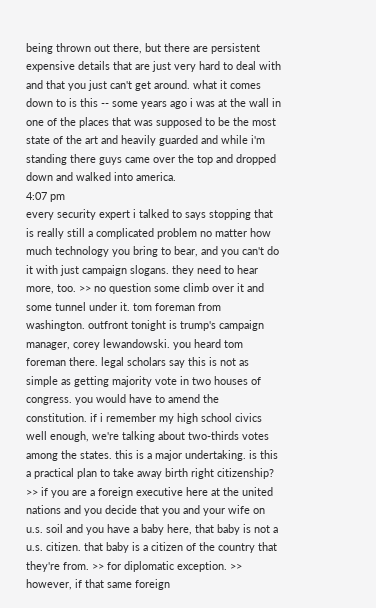being thrown out there, but there are persistent expensive details that are just very hard to deal with and that you just can't get around. what it comes down to is this -- some years ago i was at the wall in one of the places that was supposed to be the most state of the art and heavily guarded and while i'm standing there guys came over the top and dropped down and walked into america.
4:07 pm
every security expert i talked to says stopping that is really still a complicated problem no matter how much technology you bring to bear, and you can't do it with just campaign slogans. they need to hear more, too. >> no question some climb over it and some tunnel under it. tom foreman from washington. outfront tonight is trump's campaign manager, corey lewandowski. you heard tom foreman there. legal scholars say this is not as simple as getting majority vote in two houses of congress. you would have to amend the constitution. if i remember my high school civics well enough, we're talking about two-thirds votes among the states. this is a major undertaking. is this a practical plan to take away birth right citizenship? >> if you are a foreign executive here at the united nations and you decide that you and your wife on u.s. soil and you have a baby here, that baby is not a u.s. citizen. that baby is a citizen of the country that they're from. >> for diplomatic exception. >> however, if that same foreign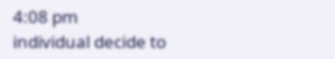4:08 pm
individual decide to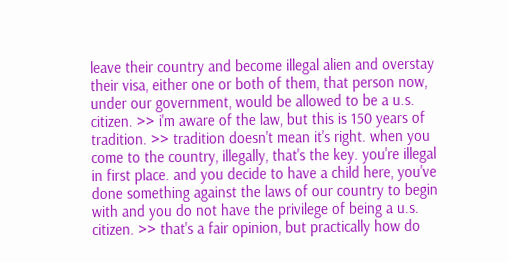leave their country and become illegal alien and overstay their visa, either one or both of them, that person now, under our government, would be allowed to be a u.s. citizen. >> i'm aware of the law, but this is 150 years of tradition. >> tradition doesn't mean it's right. when you come to the country, illegally, that's the key. you're illegal in first place. and you decide to have a child here, you've done something against the laws of our country to begin with and you do not have the privilege of being a u.s. citizen. >> that's a fair opinion, but practically how do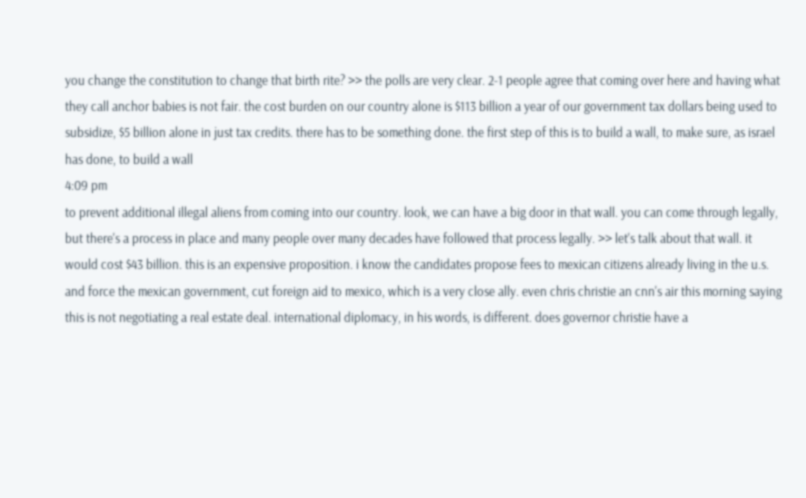you change the constitution to change that birth rite? >> the polls are very clear. 2-1 people agree that coming over here and having what they call anchor babies is not fair. the cost burden on our country alone is $113 billion a year of our government tax dollars being used to subsidize, $5 billion alone in just tax credits. there has to be something done. the first step of this is to build a wall, to make sure, as israel has done, to build a wall
4:09 pm
to prevent additional illegal aliens from coming into our country. look, we can have a big door in that wall. you can come through legally, but there's a process in place and many people over many decades have followed that process legally. >> let's talk about that wall. it would cost $43 billion. this is an expensive proposition. i know the candidates propose fees to mexican citizens already living in the u.s. and force the mexican government, cut foreign aid to mexico, which is a very close ally. even chris christie an cnn's air this morning saying this is not negotiating a real estate deal. international diplomacy, in his words, is different. does governor christie have a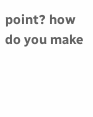point? how do you make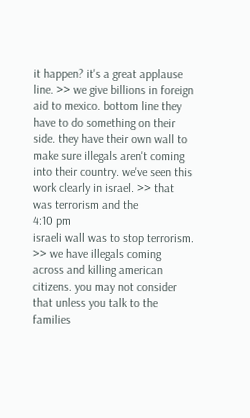it happen? it's a great applause line. >> we give billions in foreign aid to mexico. bottom line they have to do something on their side. they have their own wall to make sure illegals aren't coming into their country. we've seen this work clearly in israel. >> that was terrorism and the
4:10 pm
israeli wall was to stop terrorism. >> we have illegals coming across and killing american citizens. you may not consider that unless you talk to the families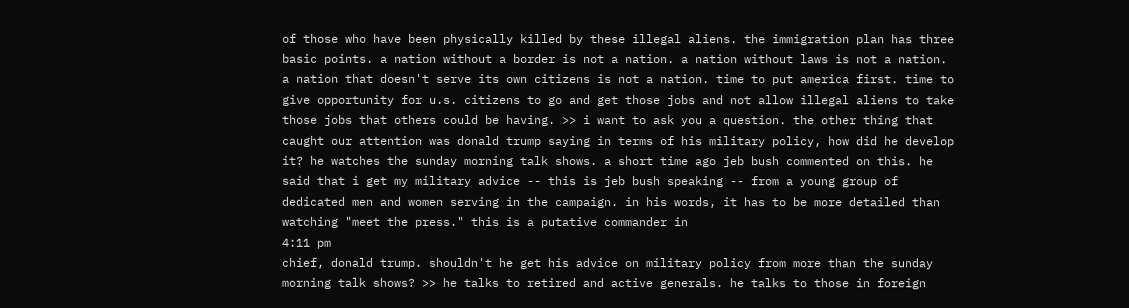of those who have been physically killed by these illegal aliens. the immigration plan has three basic points. a nation without a border is not a nation. a nation without laws is not a nation. a nation that doesn't serve its own citizens is not a nation. time to put america first. time to give opportunity for u.s. citizens to go and get those jobs and not allow illegal aliens to take those jobs that others could be having. >> i want to ask you a question. the other thing that caught our attention was donald trump saying in terms of his military policy, how did he develop it? he watches the sunday morning talk shows. a short time ago jeb bush commented on this. he said that i get my military advice -- this is jeb bush speaking -- from a young group of dedicated men and women serving in the campaign. in his words, it has to be more detailed than watching "meet the press." this is a putative commander in
4:11 pm
chief, donald trump. shouldn't he get his advice on military policy from more than the sunday morning talk shows? >> he talks to retired and active generals. he talks to those in foreign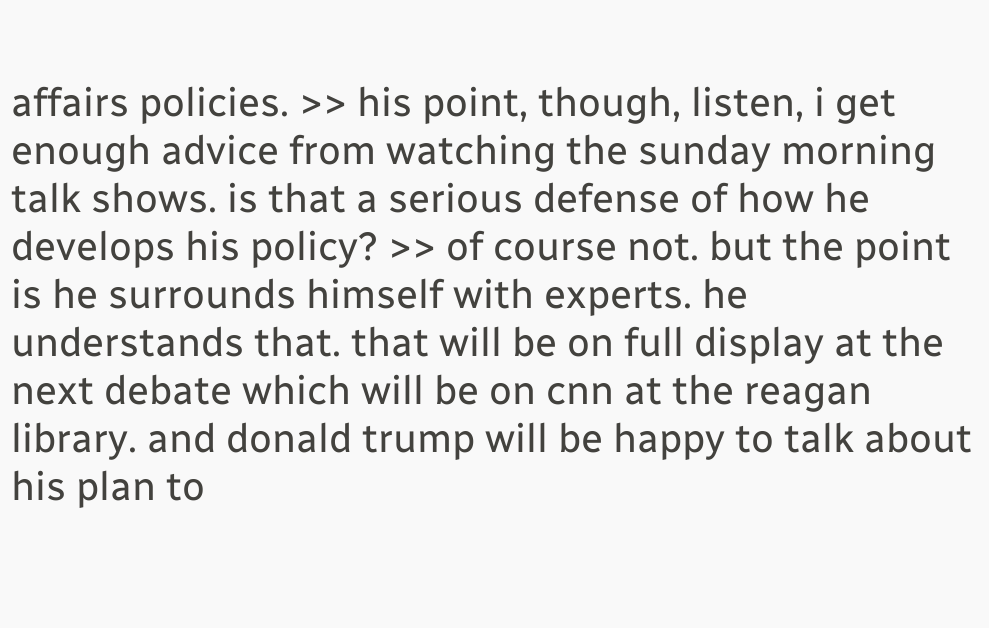affairs policies. >> his point, though, listen, i get enough advice from watching the sunday morning talk shows. is that a serious defense of how he develops his policy? >> of course not. but the point is he surrounds himself with experts. he understands that. that will be on full display at the next debate which will be on cnn at the reagan library. and donald trump will be happy to talk about his plan to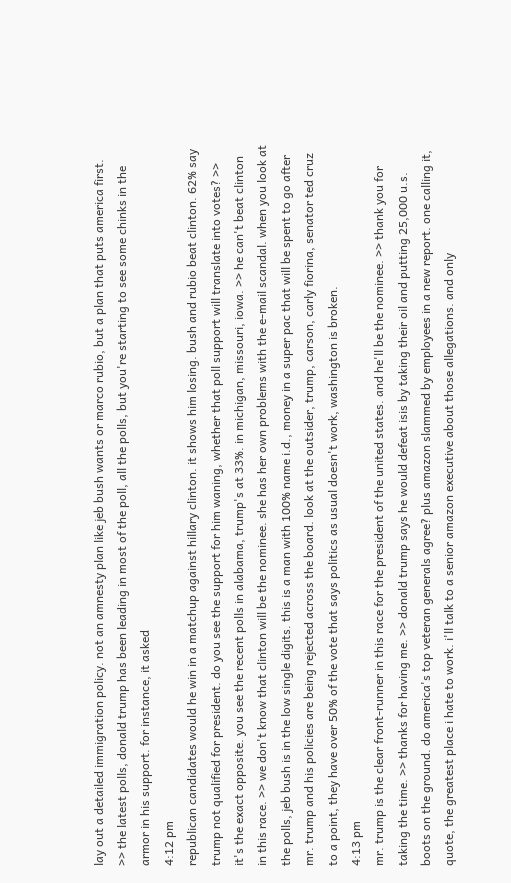lay out a detailed immigration policy. not an amnesty plan like jeb bush wants or marco rubio, but a plan that puts america first. >> the latest polls, donald trump has been leading in most of the poll, all the polls, but you're starting to see some chinks in the armor in his support. for instance, it asked
4:12 pm
republican candidates would he win in a matchup against hillary clinton. it shows him losing. bush and rubio beat clinton. 62% say trump not qualified for president. do you see the support for him waning, whether that poll support will translate into votes? >> it's the exact opposite. you see the recent polls in alabama, trump's at 33%. in michigan, missouri, iowa. >> he can't beat clinton in this race. >> we don't know that clinton will be the nominee. she has her own problems with the e-mail scandal. when you look at the polls, jeb bush is in the low single digits. this is a man with 100% name i.d., money in a super pac that will be spent to go after mr. trump and his policies are being rejected across the board. look at the outsider, trump, carson, carly fiorina, senator ted cruz to a point, they have over 50% of the vote that says politics as usual doesn't work, washington is broken.
4:13 pm
mr. trump is the clear front-runner in this race for the president of the united states. and he'll be the nominee. >> thank you for taking the time. >> thanks for having me. >> donald trump says he would defeat isis by taking their oil and putting 25,000 u.s. boots on the ground. do america's top veteran generals agree? plus amazon slammed by employees in a new report. one calling it, quote, the greatest place i hate to work. i'll talk to a senior amazon executive about those allegations. and only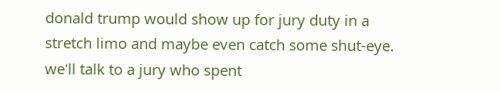donald trump would show up for jury duty in a stretch limo and maybe even catch some shut-eye. we'll talk to a jury who spent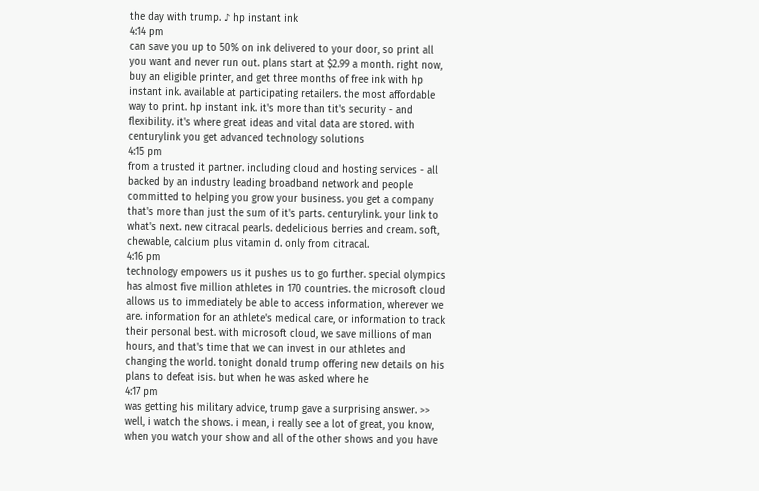the day with trump. ♪ hp instant ink
4:14 pm
can save you up to 50% on ink delivered to your door, so print all you want and never run out. plans start at $2.99 a month. right now, buy an eligible printer, and get three months of free ink with hp instant ink. available at participating retailers. the most affordable way to print. hp instant ink. it's more than tit's security - and flexibility. it's where great ideas and vital data are stored. with centurylink you get advanced technology solutions
4:15 pm
from a trusted it partner. including cloud and hosting services - all backed by an industry leading broadband network and people committed to helping you grow your business. you get a company that's more than just the sum of it's parts. centurylink. your link to what's next. new citracal pearls. dedelicious berries and cream. soft, chewable, calcium plus vitamin d. only from citracal.
4:16 pm
technology empowers us it pushes us to go further. special olympics has almost five million athletes in 170 countries. the microsoft cloud allows us to immediately be able to access information, wherever we are. information for an athlete's medical care, or information to track their personal best. with microsoft cloud, we save millions of man hours, and that's time that we can invest in our athletes and changing the world. tonight donald trump offering new details on his plans to defeat isis. but when he was asked where he
4:17 pm
was getting his military advice, trump gave a surprising answer. >> well, i watch the shows. i mean, i really see a lot of great, you know, when you watch your show and all of the other shows and you have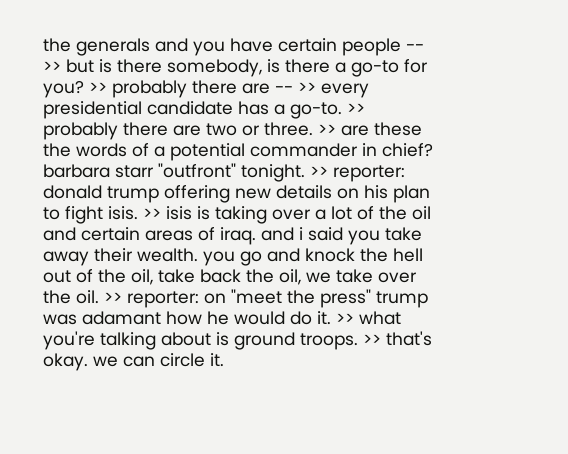the generals and you have certain people -- >> but is there somebody, is there a go-to for you? >> probably there are -- >> every presidential candidate has a go-to. >> probably there are two or three. >> are these the words of a potential commander in chief? barbara starr "outfront" tonight. >> reporter: donald trump offering new details on his plan to fight isis. >> isis is taking over a lot of the oil and certain areas of iraq. and i said you take away their wealth. you go and knock the hell out of the oil, take back the oil, we take over the oil. >> reporter: on "meet the press" trump was adamant how he would do it. >> what you're talking about is ground troops. >> that's okay. we can circle it.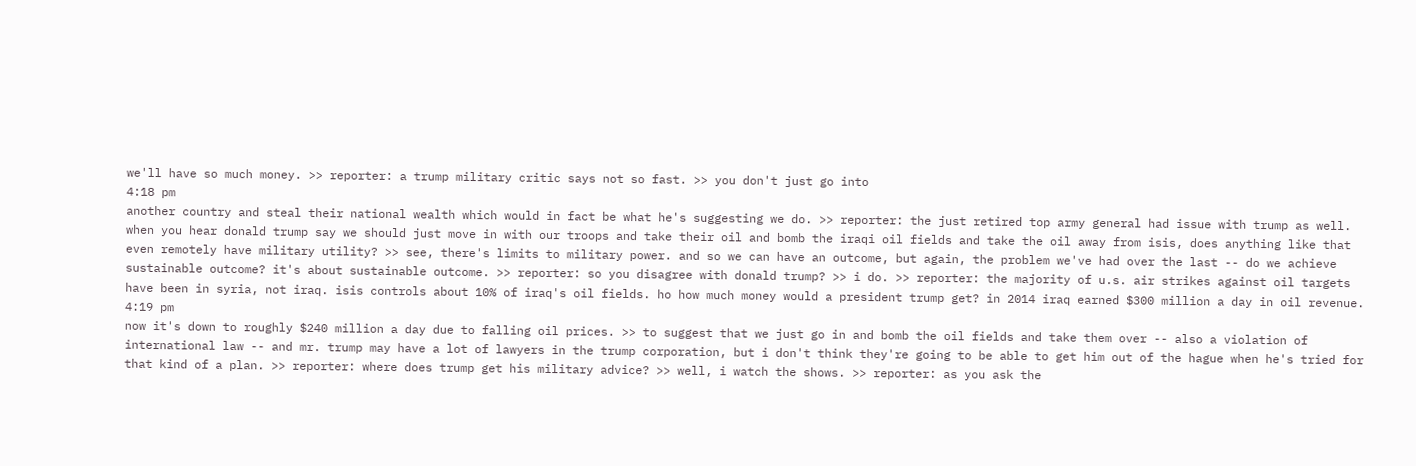we'll have so much money. >> reporter: a trump military critic says not so fast. >> you don't just go into
4:18 pm
another country and steal their national wealth which would in fact be what he's suggesting we do. >> reporter: the just retired top army general had issue with trump as well. when you hear donald trump say we should just move in with our troops and take their oil and bomb the iraqi oil fields and take the oil away from isis, does anything like that even remotely have military utility? >> see, there's limits to military power. and so we can have an outcome, but again, the problem we've had over the last -- do we achieve sustainable outcome? it's about sustainable outcome. >> reporter: so you disagree with donald trump? >> i do. >> reporter: the majority of u.s. air strikes against oil targets have been in syria, not iraq. isis controls about 10% of iraq's oil fields. ho how much money would a president trump get? in 2014 iraq earned $300 million a day in oil revenue.
4:19 pm
now it's down to roughly $240 million a day due to falling oil prices. >> to suggest that we just go in and bomb the oil fields and take them over -- also a violation of international law -- and mr. trump may have a lot of lawyers in the trump corporation, but i don't think they're going to be able to get him out of the hague when he's tried for that kind of a plan. >> reporter: where does trump get his military advice? >> well, i watch the shows. >> reporter: as you ask the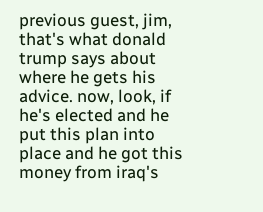previous guest, jim, that's what donald trump says about where he gets his advice. now, look, if he's elected and he put this plan into place and he got this money from iraq's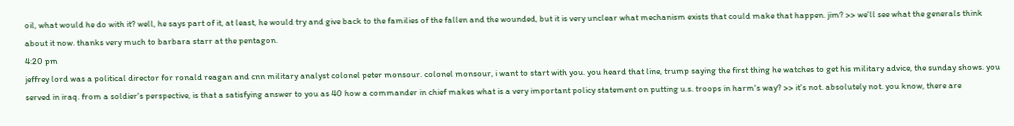oil, what would he do with it? well, he says part of it, at least, he would try and give back to the families of the fallen and the wounded, but it is very unclear what mechanism exists that could make that happen. jim? >> we'll see what the generals think about it now. thanks very much to barbara starr at the pentagon.
4:20 pm
jeffrey lord was a political director for ronald reagan and cnn military analyst colonel peter monsour. colonel monsour, i want to start with you. you heard that line, trump saying the first thing he watches to get his military advice, the sunday shows. you served in iraq. from a soldier's perspective, is that a satisfying answer to you as 40 how a commander in chief makes what is a very important policy statement on putting u.s. troops in harm's way? >> it's not. absolutely not. you know, there are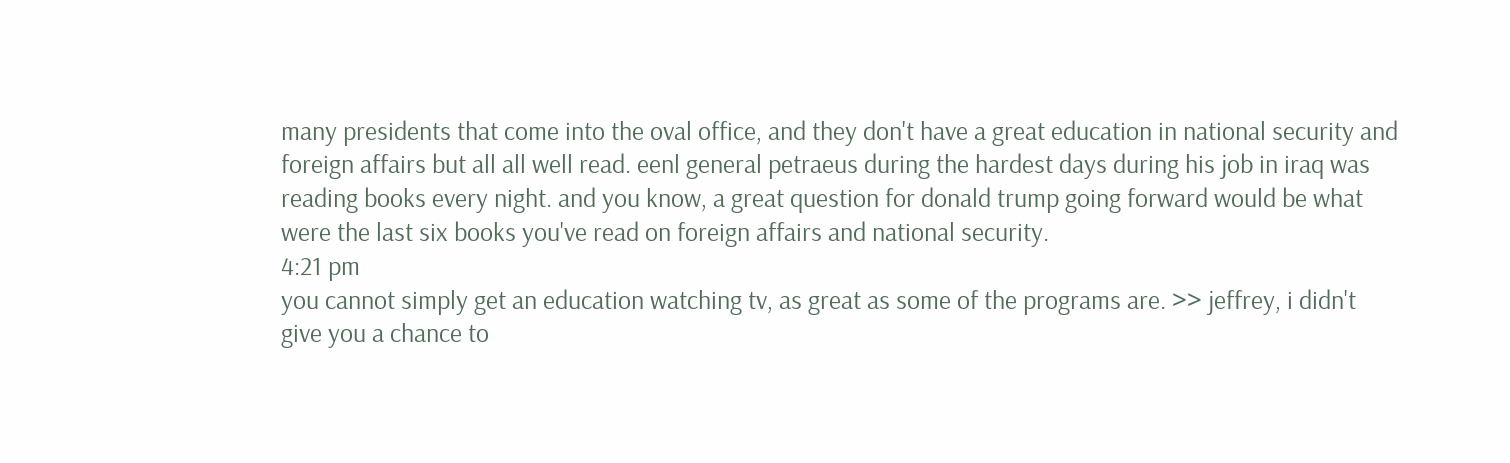many presidents that come into the oval office, and they don't have a great education in national security and foreign affairs but all all well read. eenl general petraeus during the hardest days during his job in iraq was reading books every night. and you know, a great question for donald trump going forward would be what were the last six books you've read on foreign affairs and national security.
4:21 pm
you cannot simply get an education watching tv, as great as some of the programs are. >> jeffrey, i didn't give you a chance to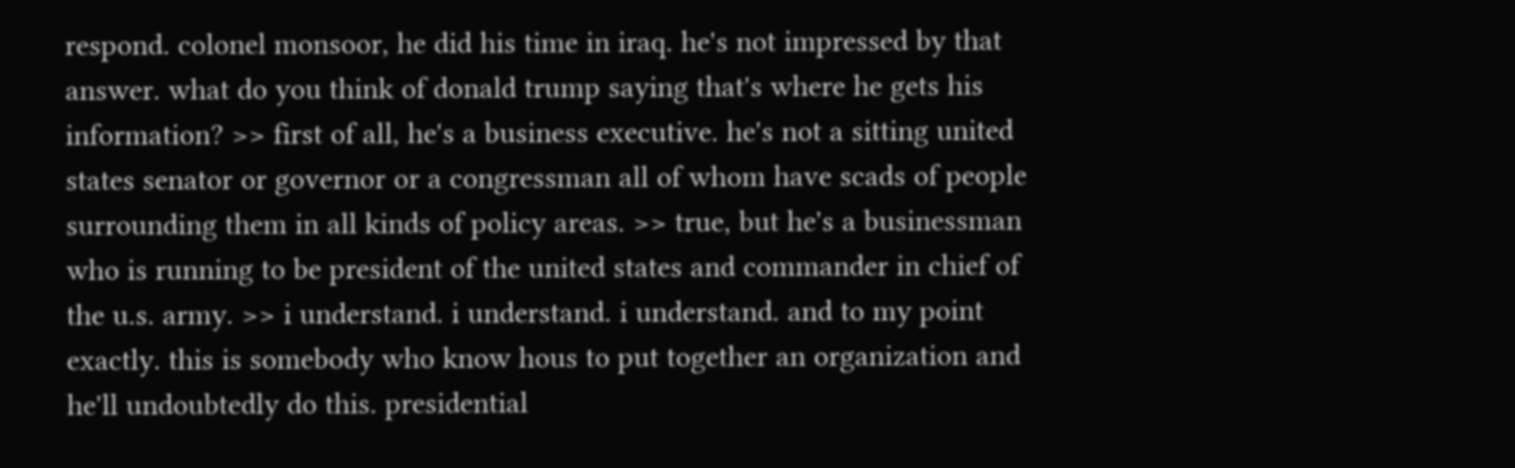respond. colonel monsoor, he did his time in iraq. he's not impressed by that answer. what do you think of donald trump saying that's where he gets his information? >> first of all, he's a business executive. he's not a sitting united states senator or governor or a congressman all of whom have scads of people surrounding them in all kinds of policy areas. >> true, but he's a businessman who is running to be president of the united states and commander in chief of the u.s. army. >> i understand. i understand. i understand. and to my point exactly. this is somebody who know hous to put together an organization and he'll undoubtedly do this. presidential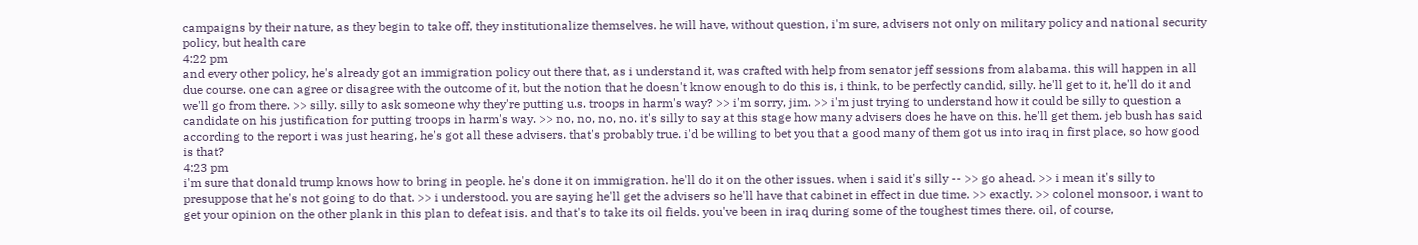campaigns by their nature, as they begin to take off, they institutionalize themselves. he will have, without question, i'm sure, advisers not only on military policy and national security policy, but health care
4:22 pm
and every other policy, he's already got an immigration policy out there that, as i understand it, was crafted with help from senator jeff sessions from alabama. this will happen in all due course. one can agree or disagree with the outcome of it, but the notion that he doesn't know enough to do this is, i think, to be perfectly candid, silly. he'll get to it, he'll do it and we'll go from there. >> silly. silly to ask someone why they're putting u.s. troops in harm's way? >> i'm sorry, jim. >> i'm just trying to understand how it could be silly to question a candidate on his justification for putting troops in harm's way. >> no, no, no, no. it's silly to say at this stage how many advisers does he have on this. he'll get them. jeb bush has said according to the report i was just hearing, he's got all these advisers. that's probably true. i'd be willing to bet you that a good many of them got us into iraq in first place, so how good is that?
4:23 pm
i'm sure that donald trump knows how to bring in people. he's done it on immigration. he'll do it on the other issues. when i said it's silly -- >> go ahead. >> i mean it's silly to presuppose that he's not going to do that. >> i understood. you are saying he'll get the advisers so he'll have that cabinet in effect in due time. >> exactly. >> colonel monsoor, i want to get your opinion on the other plank in this plan to defeat isis. and that's to take its oil fields. you've been in iraq during some of the toughest times there. oil, of course,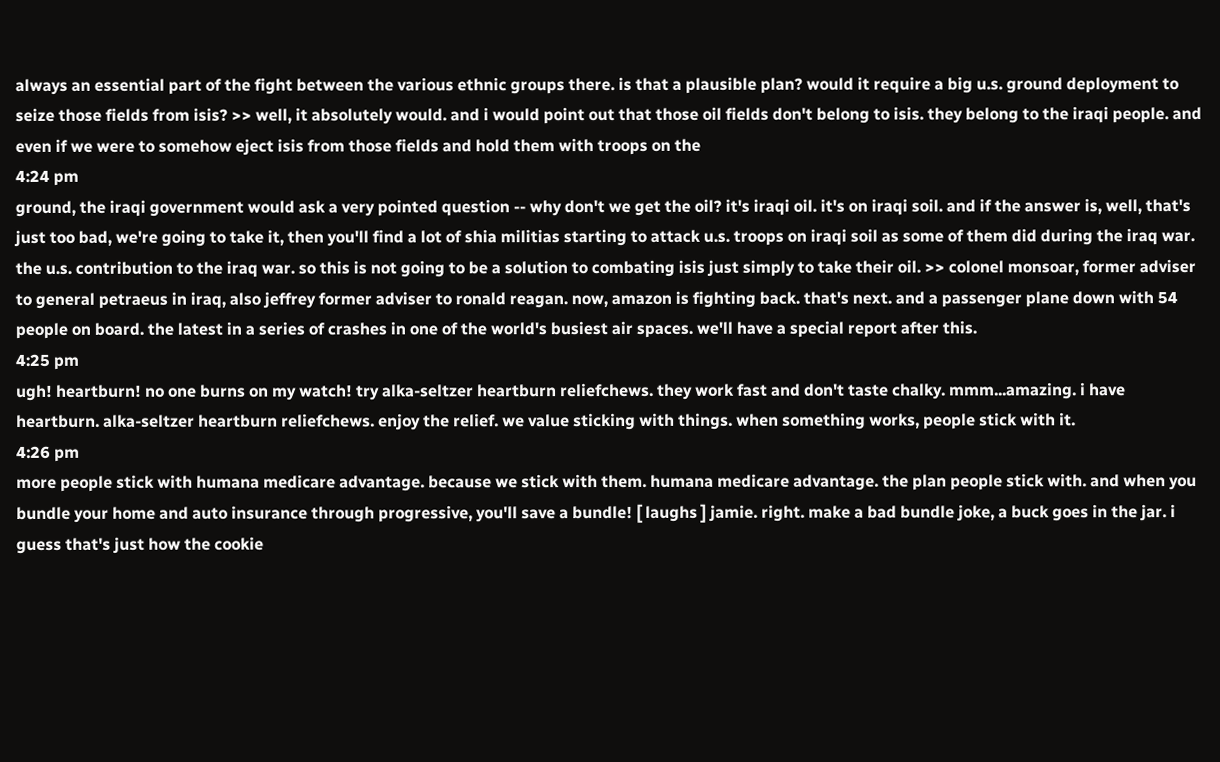always an essential part of the fight between the various ethnic groups there. is that a plausible plan? would it require a big u.s. ground deployment to seize those fields from isis? >> well, it absolutely would. and i would point out that those oil fields don't belong to isis. they belong to the iraqi people. and even if we were to somehow eject isis from those fields and hold them with troops on the
4:24 pm
ground, the iraqi government would ask a very pointed question -- why don't we get the oil? it's iraqi oil. it's on iraqi soil. and if the answer is, well, that's just too bad, we're going to take it, then you'll find a lot of shia militias starting to attack u.s. troops on iraqi soil as some of them did during the iraq war. the u.s. contribution to the iraq war. so this is not going to be a solution to combating isis just simply to take their oil. >> colonel monsoar, former adviser to general petraeus in iraq, also jeffrey former adviser to ronald reagan. now, amazon is fighting back. that's next. and a passenger plane down with 54 people on board. the latest in a series of crashes in one of the world's busiest air spaces. we'll have a special report after this.
4:25 pm
ugh! heartburn! no one burns on my watch! try alka-seltzer heartburn reliefchews. they work fast and don't taste chalky. mmm...amazing. i have heartburn. alka-seltzer heartburn reliefchews. enjoy the relief. we value sticking with things. when something works, people stick with it.
4:26 pm
more people stick with humana medicare advantage. because we stick with them. humana medicare advantage. the plan people stick with. and when you bundle your home and auto insurance through progressive, you'll save a bundle! [ laughs ] jamie. right. make a bad bundle joke, a buck goes in the jar. i guess that's just how the cookie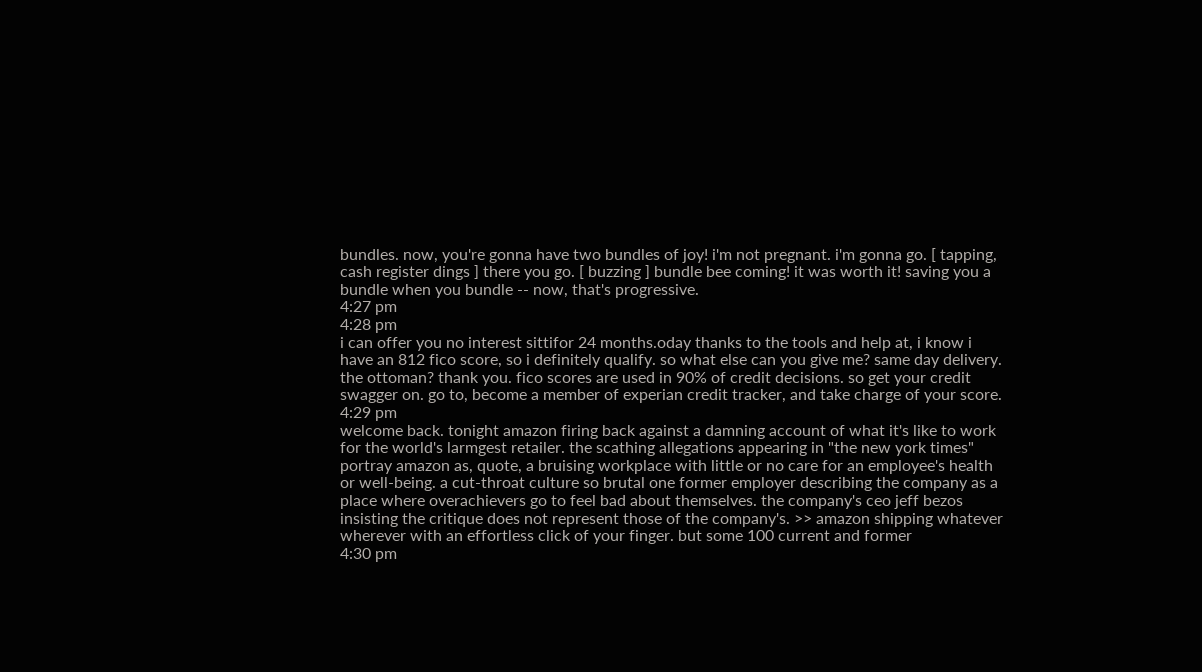bundles. now, you're gonna have two bundles of joy! i'm not pregnant. i'm gonna go. [ tapping, cash register dings ] there you go. [ buzzing ] bundle bee coming! it was worth it! saving you a bundle when you bundle -- now, that's progressive.
4:27 pm
4:28 pm
i can offer you no interest sittifor 24 months.oday thanks to the tools and help at, i know i have an 812 fico score, so i definitely qualify. so what else can you give me? same day delivery. the ottoman? thank you. fico scores are used in 90% of credit decisions. so get your credit swagger on. go to, become a member of experian credit tracker, and take charge of your score.
4:29 pm
welcome back. tonight amazon firing back against a damning account of what it's like to work for the world's larmgest retailer. the scathing allegations appearing in "the new york times" portray amazon as, quote, a bruising workplace with little or no care for an employee's health or well-being. a cut-throat culture so brutal one former employer describing the company as a place where overachievers go to feel bad about themselves. the company's ceo jeff bezos insisting the critique does not represent those of the company's. >> amazon shipping whatever wherever with an effortless click of your finger. but some 100 current and former
4:30 pm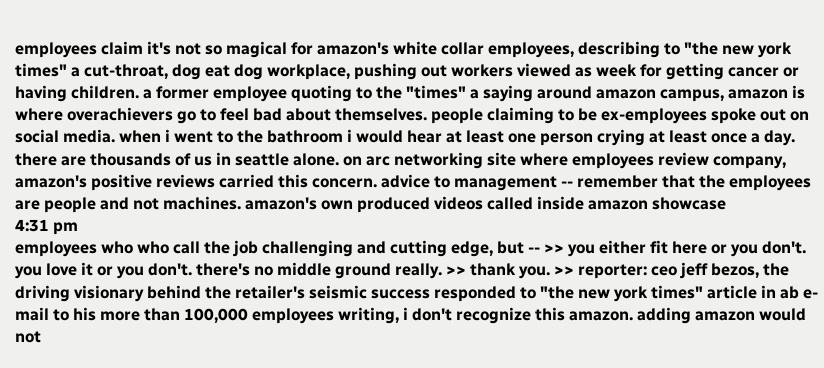employees claim it's not so magical for amazon's white collar employees, describing to "the new york times" a cut-throat, dog eat dog workplace, pushing out workers viewed as week for getting cancer or having children. a former employee quoting to the "times" a saying around amazon campus, amazon is where overachievers go to feel bad about themselves. people claiming to be ex-employees spoke out on social media. when i went to the bathroom i would hear at least one person crying at least once a day. there are thousands of us in seattle alone. on arc networking site where employees review company, amazon's positive reviews carried this concern. advice to management -- remember that the employees are people and not machines. amazon's own produced videos called inside amazon showcase
4:31 pm
employees who who call the job challenging and cutting edge, but -- >> you either fit here or you don't. you love it or you don't. there's no middle ground really. >> thank you. >> reporter: ceo jeff bezos, the driving visionary behind the retailer's seismic success responded to "the new york times" article in ab e-mail to his more than 100,000 employees writing, i don't recognize this amazon. adding amazon would not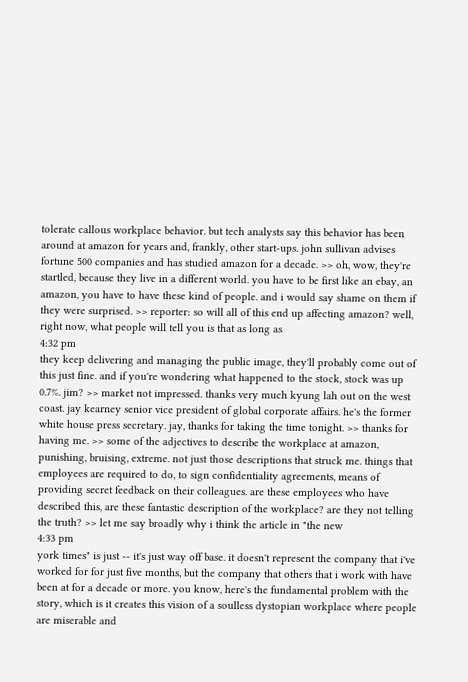tolerate callous workplace behavior. but tech analysts say this behavior has been around at amazon for years and, frankly, other start-ups. john sullivan advises fortune 500 companies and has studied amazon for a decade. >> oh, wow, they're startled, because they live in a different world. you have to be first like an ebay, an amazon, you have to have these kind of people. and i would say shame on them if they were surprised. >> reporter: so will all of this end up affecting amazon? well, right now, what people will tell you is that as long as
4:32 pm
they keep delivering and managing the public image, they'll probably come out of this just fine. and if you're wondering what happened to the stock, stock was up 0.7%. jim? >> market not impressed. thanks very much kyung lah out on the west coast. jay kearney senior vice president of global corporate affairs. he's the former white house press secretary. jay, thanks for taking the time tonight. >> thanks for having me. >> some of the adjectives to describe the workplace at amazon, punishing, bruising, extreme. not just those descriptions that struck me. things that employees are required to do, to sign confidentiality agreements, means of providing secret feedback on their colleagues. are these employees who have described this, are these fantastic description of the workplace? are they not telling the truth? >> let me say broadly why i think the article in "the new
4:33 pm
york times" is just -- it's just way off base. it doesn't represent the company that i've worked for for just five months, but the company that others that i work with have been at for a decade or more. you know, here's the fundamental problem with the story, which is it creates this vision of a soulless dystopian workplace where people are miserable and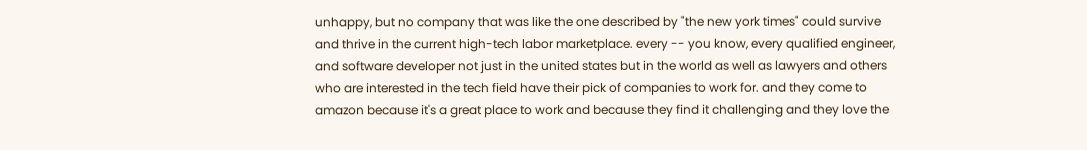unhappy, but no company that was like the one described by "the new york times" could survive and thrive in the current high-tech labor marketplace. every -- you know, every qualified engineer, and software developer not just in the united states but in the world as well as lawyers and others who are interested in the tech field have their pick of companies to work for. and they come to amazon because it's a great place to work and because they find it challenging and they love the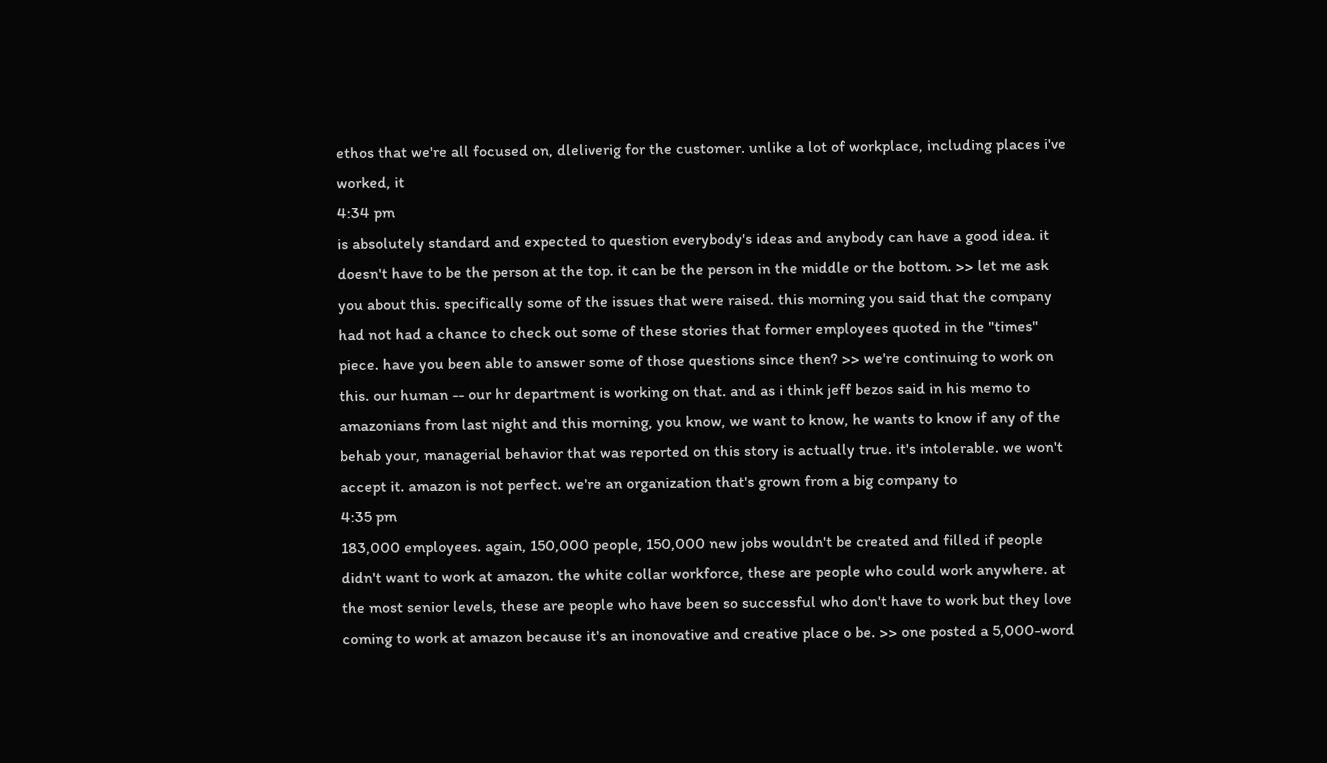ethos that we're all focused on, dleliverig for the customer. unlike a lot of workplace, including places i've worked, it
4:34 pm
is absolutely standard and expected to question everybody's ideas and anybody can have a good idea. it doesn't have to be the person at the top. it can be the person in the middle or the bottom. >> let me ask you about this. specifically some of the issues that were raised. this morning you said that the company had not had a chance to check out some of these stories that former employees quoted in the "times" piece. have you been able to answer some of those questions since then? >> we're continuing to work on this. our human -- our hr department is working on that. and as i think jeff bezos said in his memo to amazonians from last night and this morning, you know, we want to know, he wants to know if any of the behab your, managerial behavior that was reported on this story is actually true. it's intolerable. we won't accept it. amazon is not perfect. we're an organization that's grown from a big company to
4:35 pm
183,000 employees. again, 150,000 people, 150,000 new jobs wouldn't be created and filled if people didn't want to work at amazon. the white collar workforce, these are people who could work anywhere. at the most senior levels, these are people who have been so successful who don't have to work but they love coming to work at amazon because it's an inonovative and creative place o be. >> one posted a 5,000-word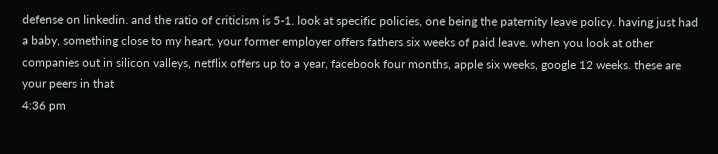defense on linkedin. and the ratio of criticism is 5-1. look at specific policies, one being the paternity leave policy. having just had a baby, something close to my heart. your former employer offers fathers six weeks of paid leave. when you look at other companies out in silicon valleys, netflix offers up to a year, facebook four months, apple six weeks, google 12 weeks. these are your peers in that
4:36 pm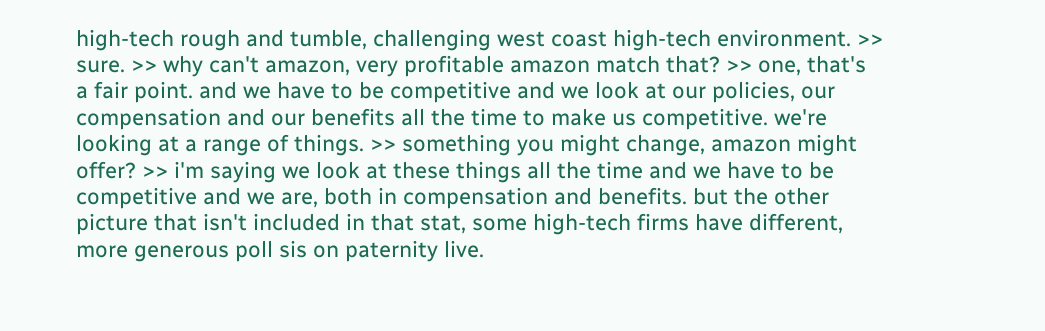high-tech rough and tumble, challenging west coast high-tech environment. >> sure. >> why can't amazon, very profitable amazon match that? >> one, that's a fair point. and we have to be competitive and we look at our policies, our compensation and our benefits all the time to make us competitive. we're looking at a range of things. >> something you might change, amazon might offer? >> i'm saying we look at these things all the time and we have to be competitive and we are, both in compensation and benefits. but the other picture that isn't included in that stat, some high-tech firms have different, more generous poll sis on paternity live.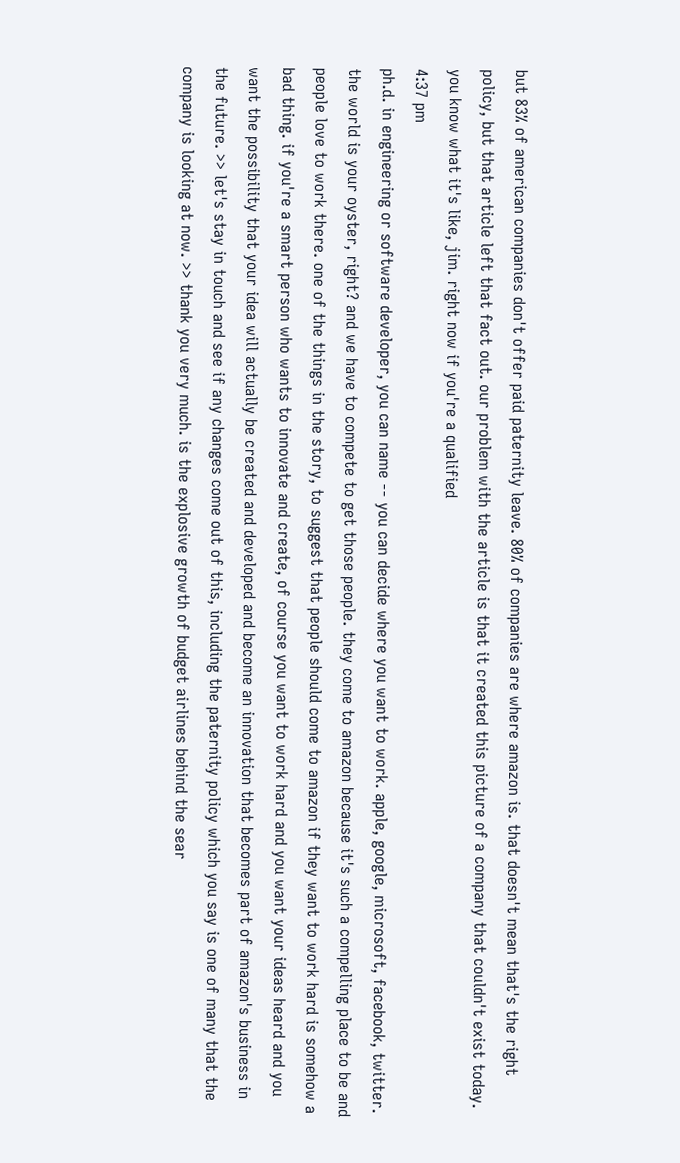but 83% of american companies don't offer paid paternity leave. 80% of companies are where amazon is. that doesn't mean that's the right policy, but that article left that fact out. our problem with the article is that it created this picture of a company that couldn't exist today. you know what it's like, jim. right now if you're a qualified
4:37 pm
ph.d. in engineering or software developer, you can name -- you can decide where you want to work. apple, google, microsoft, facebook, twitter. the world is your oyster, right? and we have to compete to get those people. they come to amazon because it's such a compelling place to be and people love to work there. one of the things in the story, to suggest that people should come to amazon if they want to work hard is somehow a bad thing. if you're a smart person who wants to innovate and create, of course you want to work hard and you want your ideas heard and you want the possibility that your idea will actually be created and developed and become an innovation that becomes part of amazon's business in the future. >> let's stay in touch and see if any changes come out of this, including the paternity policy which you say is one of many that the company is looking at now. >> thank you very much. is the explosive growth of budget airlines behind the sear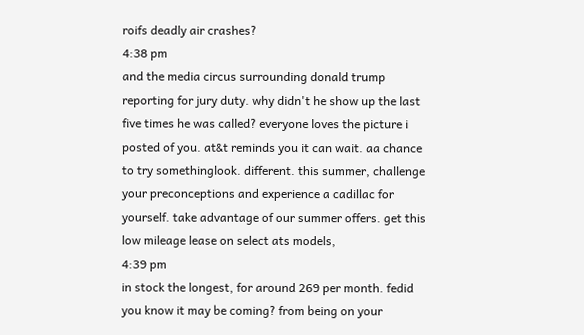roifs deadly air crashes?
4:38 pm
and the media circus surrounding donald trump reporting for jury duty. why didn't he show up the last five times he was called? everyone loves the picture i posted of you. at&t reminds you it can wait. aa chance to try somethinglook. different. this summer, challenge your preconceptions and experience a cadillac for yourself. take advantage of our summer offers. get this low mileage lease on select ats models,
4:39 pm
in stock the longest, for around 269 per month. fedid you know it may be coming? from being on your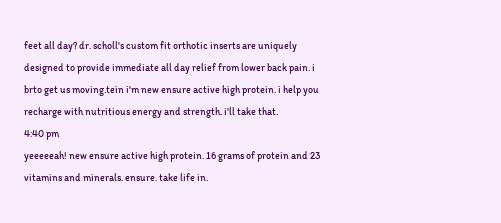feet all day? dr. scholl's custom fit orthotic inserts are uniquely designed to provide immediate all day relief from lower back pain. i brto get us moving.tein i'm new ensure active high protein. i help you recharge with nutritious energy and strength. i'll take that.
4:40 pm
yeeeeeah! new ensure active high protein. 16 grams of protein and 23 vitamins and minerals. ensure. take life in.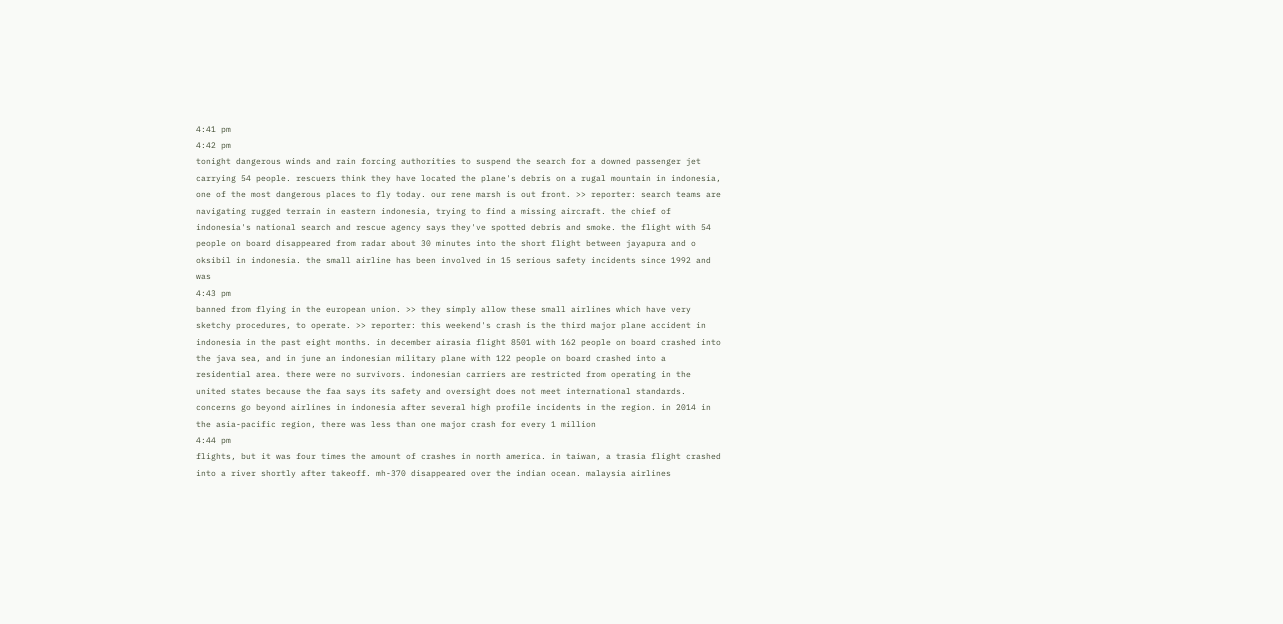4:41 pm
4:42 pm
tonight dangerous winds and rain forcing authorities to suspend the search for a downed passenger jet carrying 54 people. rescuers think they have located the plane's debris on a rugal mountain in indonesia, one of the most dangerous places to fly today. our rene marsh is out front. >> reporter: search teams are navigating rugged terrain in eastern indonesia, trying to find a missing aircraft. the chief of indonesia's national search and rescue agency says they've spotted debris and smoke. the flight with 54 people on board disappeared from radar about 30 minutes into the short flight between jayapura and o oksibil in indonesia. the small airline has been involved in 15 serious safety incidents since 1992 and was
4:43 pm
banned from flying in the european union. >> they simply allow these small airlines which have very sketchy procedures, to operate. >> reporter: this weekend's crash is the third major plane accident in indonesia in the past eight months. in december airasia flight 8501 with 162 people on board crashed into the java sea, and in june an indonesian military plane with 122 people on board crashed into a residential area. there were no survivors. indonesian carriers are restricted from operating in the united states because the faa says its safety and oversight does not meet international standards. concerns go beyond airlines in indonesia after several high profile incidents in the region. in 2014 in the asia-pacific region, there was less than one major crash for every 1 million
4:44 pm
flights, but it was four times the amount of crashes in north america. in taiwan, a trasia flight crashed into a river shortly after takeoff. mh-370 disappeared over the indian ocean. malaysia airlines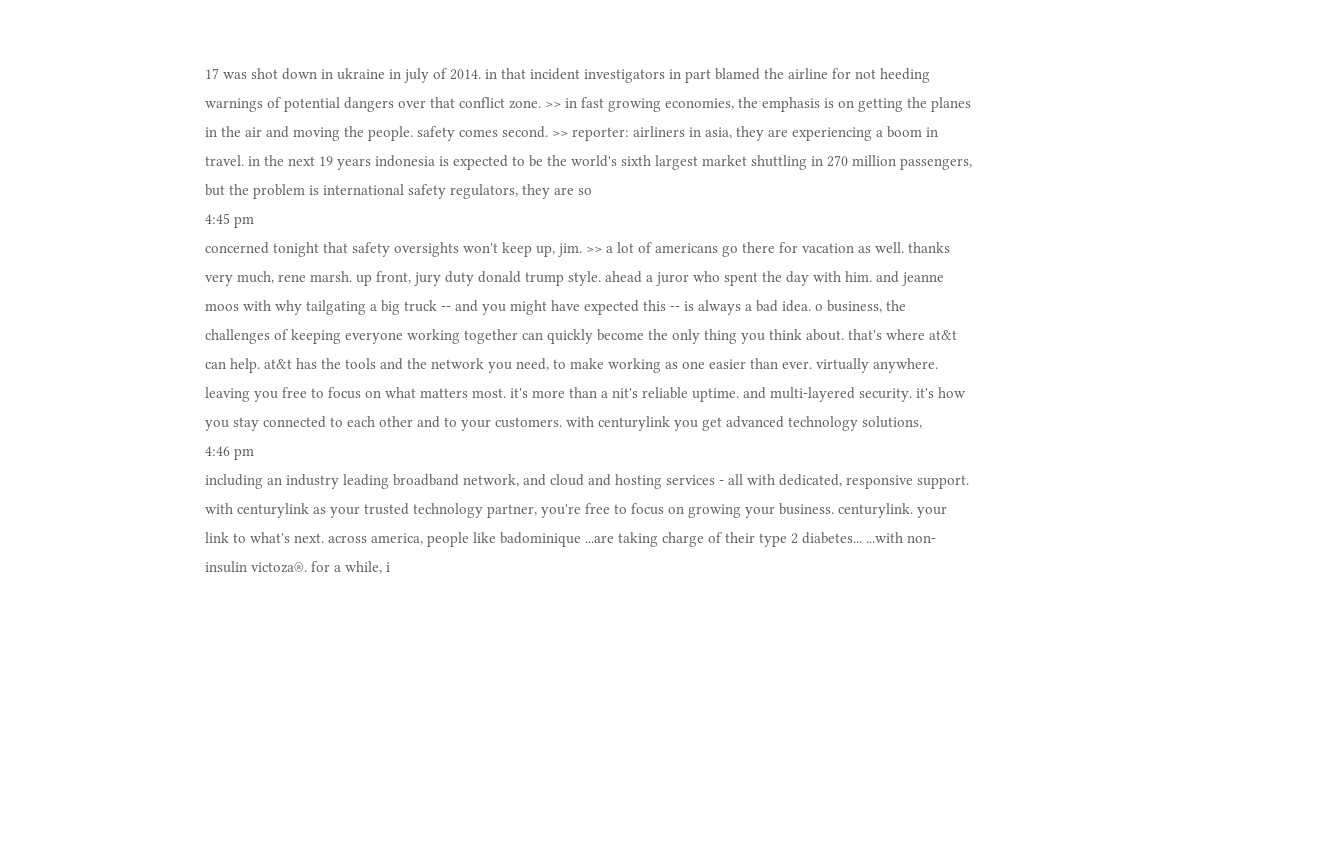17 was shot down in ukraine in july of 2014. in that incident investigators in part blamed the airline for not heeding warnings of potential dangers over that conflict zone. >> in fast growing economies, the emphasis is on getting the planes in the air and moving the people. safety comes second. >> reporter: airliners in asia, they are experiencing a boom in travel. in the next 19 years indonesia is expected to be the world's sixth largest market shuttling in 270 million passengers, but the problem is international safety regulators, they are so
4:45 pm
concerned tonight that safety oversights won't keep up, jim. >> a lot of americans go there for vacation as well. thanks very much, rene marsh. up front, jury duty donald trump style. ahead a juror who spent the day with him. and jeanne moos with why tailgating a big truck -- and you might have expected this -- is always a bad idea. o business, the challenges of keeping everyone working together can quickly become the only thing you think about. that's where at&t can help. at&t has the tools and the network you need, to make working as one easier than ever. virtually anywhere. leaving you free to focus on what matters most. it's more than a nit's reliable uptime. and multi-layered security. it's how you stay connected to each other and to your customers. with centurylink you get advanced technology solutions,
4:46 pm
including an industry leading broadband network, and cloud and hosting services - all with dedicated, responsive support. with centurylink as your trusted technology partner, you're free to focus on growing your business. centurylink. your link to what's next. across america, people like badominique ...are taking charge of their type 2 diabetes... ...with non-insulin victoza®. for a while, i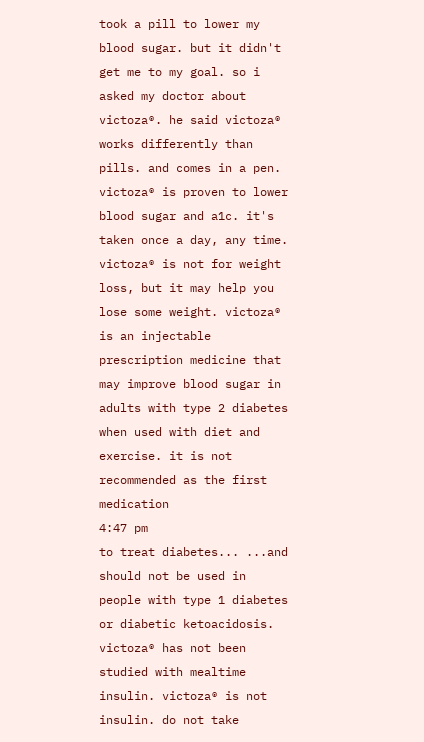took a pill to lower my blood sugar. but it didn't get me to my goal. so i asked my doctor about victoza®. he said victoza® works differently than pills. and comes in a pen. victoza® is proven to lower blood sugar and a1c. it's taken once a day, any time. victoza® is not for weight loss, but it may help you lose some weight. victoza® is an injectable prescription medicine that may improve blood sugar in adults with type 2 diabetes when used with diet and exercise. it is not recommended as the first medication
4:47 pm
to treat diabetes... ...and should not be used in people with type 1 diabetes or diabetic ketoacidosis. victoza® has not been studied with mealtime insulin. victoza® is not insulin. do not take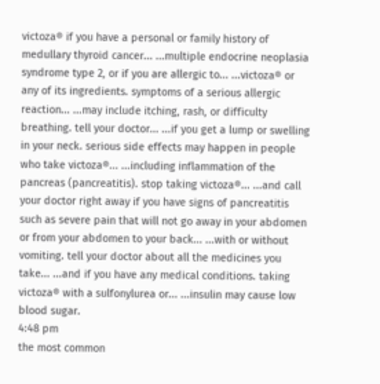victoza® if you have a personal or family history of medullary thyroid cancer... ...multiple endocrine neoplasia syndrome type 2, or if you are allergic to... ...victoza® or any of its ingredients. symptoms of a serious allergic reaction... ...may include itching, rash, or difficulty breathing. tell your doctor... ...if you get a lump or swelling in your neck. serious side effects may happen in people who take victoza®... ...including inflammation of the pancreas (pancreatitis). stop taking victoza®... ...and call your doctor right away if you have signs of pancreatitis such as severe pain that will not go away in your abdomen or from your abdomen to your back... ...with or without vomiting. tell your doctor about all the medicines you take... ...and if you have any medical conditions. taking victoza® with a sulfonylurea or... ...insulin may cause low blood sugar.
4:48 pm
the most common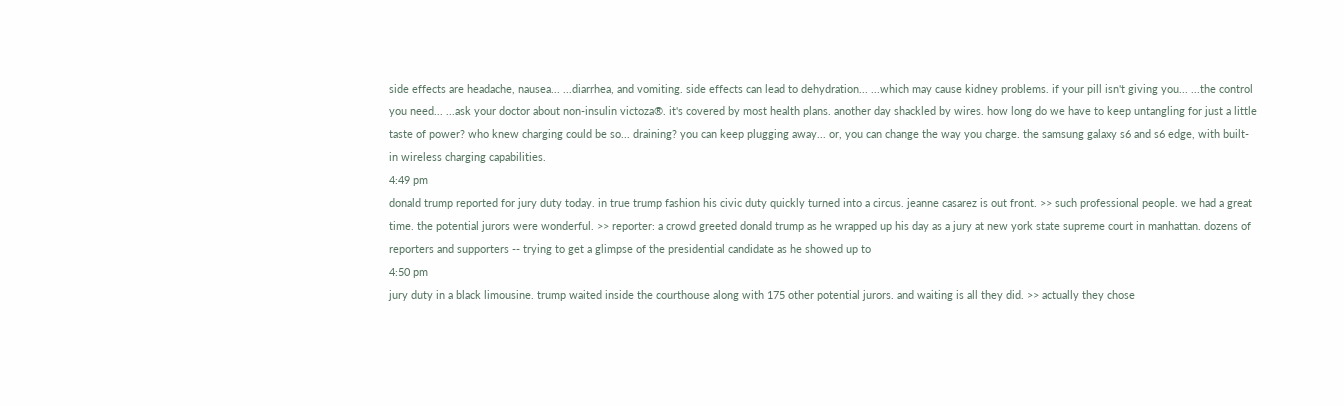side effects are headache, nausea... ...diarrhea, and vomiting. side effects can lead to dehydration... ...which may cause kidney problems. if your pill isn't giving you... ...the control you need... ...ask your doctor about non-insulin victoza®. it's covered by most health plans. another day shackled by wires. how long do we have to keep untangling for just a little taste of power? who knew charging could be so... draining? you can keep plugging away... or, you can change the way you charge. the samsung galaxy s6 and s6 edge, with built-in wireless charging capabilities.
4:49 pm
donald trump reported for jury duty today. in true trump fashion his civic duty quickly turned into a circus. jeanne casarez is out front. >> such professional people. we had a great time. the potential jurors were wonderful. >> reporter: a crowd greeted donald trump as he wrapped up his day as a jury at new york state supreme court in manhattan. dozens of reporters and supporters -- trying to get a glimpse of the presidential candidate as he showed up to
4:50 pm
jury duty in a black limousine. trump waited inside the courthouse along with 175 other potential jurors. and waiting is all they did. >> actually they chose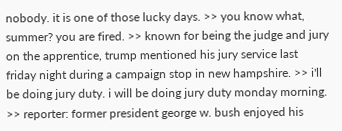nobody. it is one of those lucky days. >> you know what, summer? you are fired. >> known for being the judge and jury on the apprentice, trump mentioned his jury service last friday night during a campaign stop in new hampshire. >> i'll be doing jury duty. i will be doing jury duty monday morning. >> reporter: former president george w. bush enjoyed his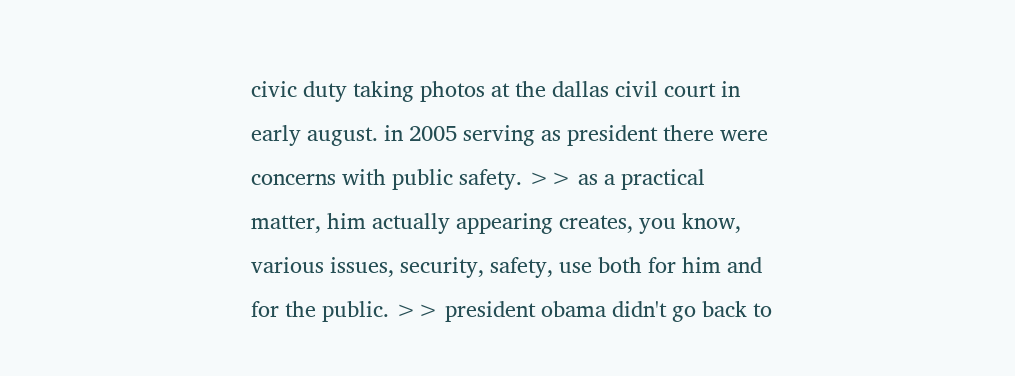civic duty taking photos at the dallas civil court in early august. in 2005 serving as president there were concerns with public safety. >> as a practical matter, him actually appearing creates, you know, various issues, security, safety, use both for him and for the public. >> president obama didn't go back to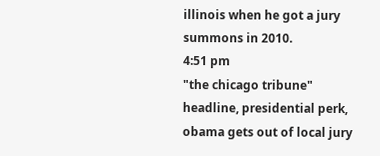illinois when he got a jury summons in 2010.
4:51 pm
"the chicago tribune" headline, presidential perk, obama gets out of local jury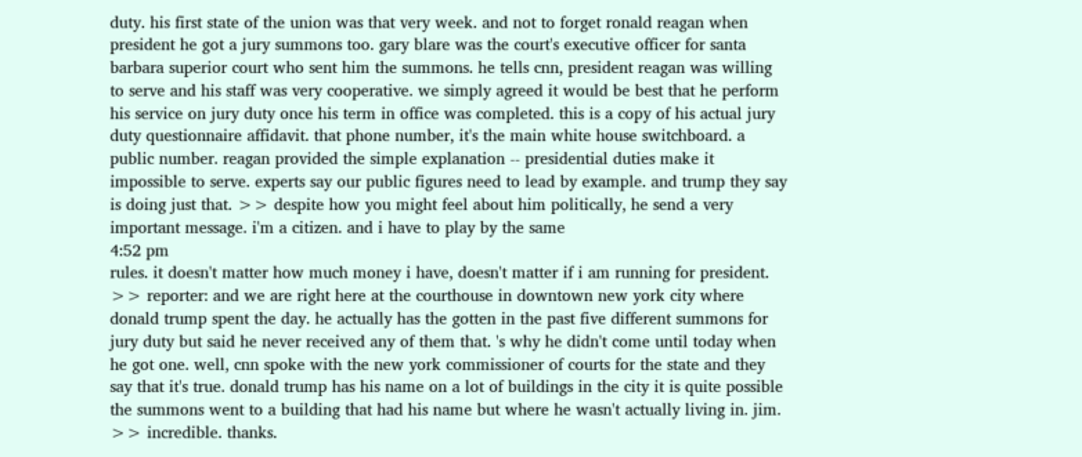duty. his first state of the union was that very week. and not to forget ronald reagan when president he got a jury summons too. gary blare was the court's executive officer for santa barbara superior court who sent him the summons. he tells cnn, president reagan was willing to serve and his staff was very cooperative. we simply agreed it would be best that he perform his service on jury duty once his term in office was completed. this is a copy of his actual jury duty questionnaire affidavit. that phone number, it's the main white house switchboard. a public number. reagan provided the simple explanation -- presidential duties make it impossible to serve. experts say our public figures need to lead by example. and trump they say is doing just that. >> despite how you might feel about him politically, he send a very important message. i'm a citizen. and i have to play by the same
4:52 pm
rules. it doesn't matter how much money i have, doesn't matter if i am running for president. >> reporter: and we are right here at the courthouse in downtown new york city where donald trump spent the day. he actually has the gotten in the past five different summons for jury duty but said he never received any of them that. 's why he didn't come until today when he got one. well, cnn spoke with the new york commissioner of courts for the state and they say that it's true. donald trump has his name on a lot of buildings in the city it is quite possible the summons went to a building that had his name but where he wasn't actually living in. jim. >> incredible. thanks.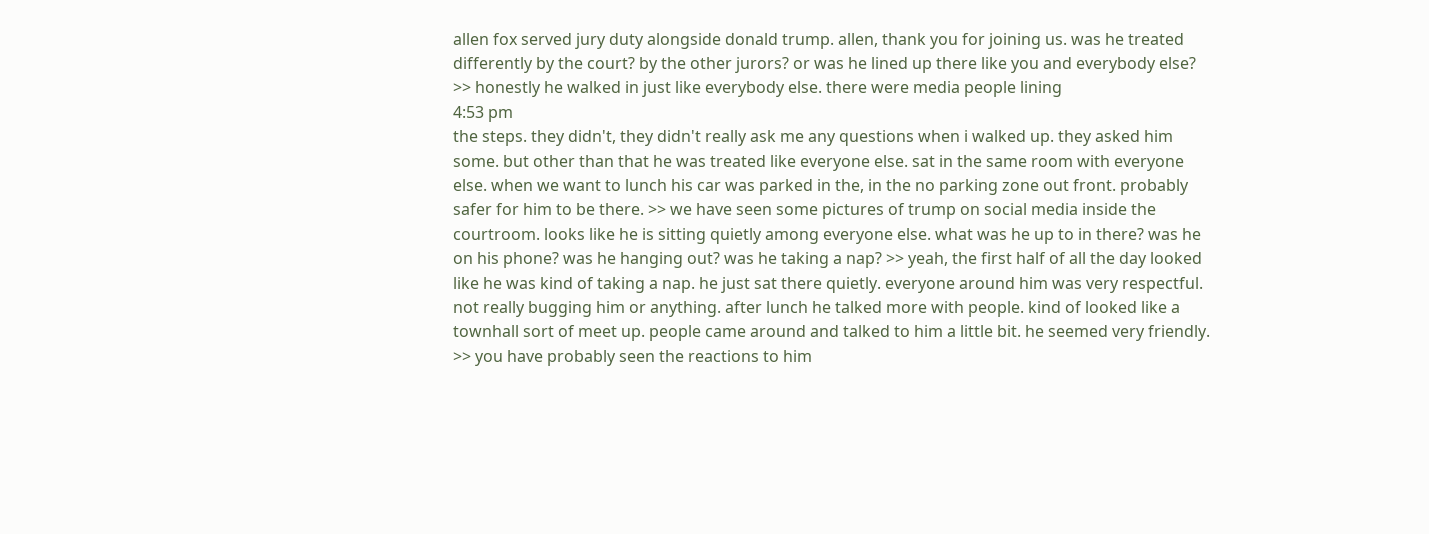allen fox served jury duty alongside donald trump. allen, thank you for joining us. was he treated differently by the court? by the other jurors? or was he lined up there like you and everybody else? >> honestly he walked in just like everybody else. there were media people lining
4:53 pm
the steps. they didn't, they didn't really ask me any questions when i walked up. they asked him some. but other than that he was treated like everyone else. sat in the same room with everyone else. when we want to lunch his car was parked in the, in the no parking zone out front. probably safer for him to be there. >> we have seen some pictures of trump on social media inside the courtroom. looks like he is sitting quietly among everyone else. what was he up to in there? was he on his phone? was he hanging out? was he taking a nap? >> yeah, the first half of all the day looked like he was kind of taking a nap. he just sat there quietly. everyone around him was very respectful. not really bugging him or anything. after lunch he talked more with people. kind of looked like a townhall sort of meet up. people came around and talked to him a little bit. he seemed very friendly. >> you have probably seen the reactions to him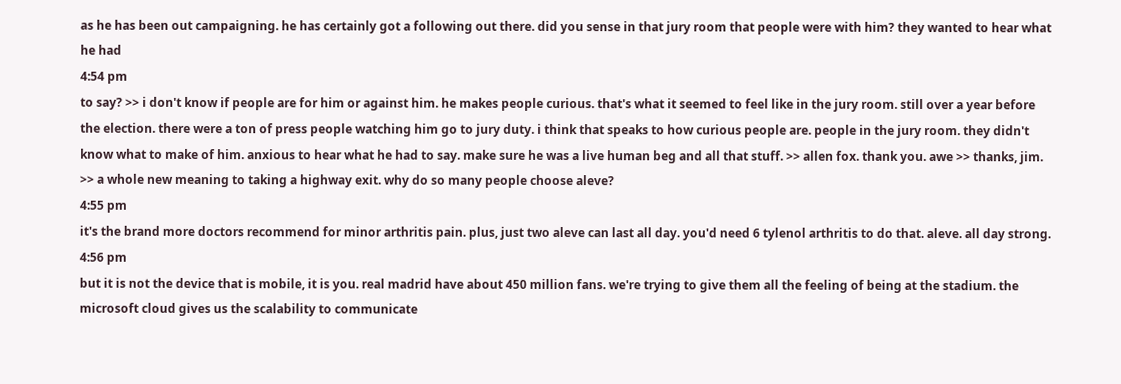as he has been out campaigning. he has certainly got a following out there. did you sense in that jury room that people were with him? they wanted to hear what he had
4:54 pm
to say? >> i don't know if people are for him or against him. he makes people curious. that's what it seemed to feel like in the jury room. still over a year before the election. there were a ton of press people watching him go to jury duty. i think that speaks to how curious people are. people in the jury room. they didn't know what to make of him. anxious to hear what he had to say. make sure he was a live human beg and all that stuff. >> allen fox. thank you. awe >> thanks, jim. >> a whole new meaning to taking a highway exit. why do so many people choose aleve?
4:55 pm
it's the brand more doctors recommend for minor arthritis pain. plus, just two aleve can last all day. you'd need 6 tylenol arthritis to do that. aleve. all day strong.
4:56 pm
but it is not the device that is mobile, it is you. real madrid have about 450 million fans. we're trying to give them all the feeling of being at the stadium. the microsoft cloud gives us the scalability to communicate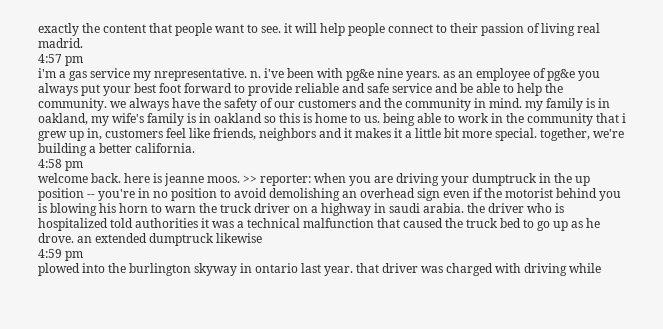exactly the content that people want to see. it will help people connect to their passion of living real madrid.
4:57 pm
i'm a gas service my nrepresentative. n. i've been with pg&e nine years. as an employee of pg&e you always put your best foot forward to provide reliable and safe service and be able to help the community. we always have the safety of our customers and the community in mind. my family is in oakland, my wife's family is in oakland so this is home to us. being able to work in the community that i grew up in, customers feel like friends, neighbors and it makes it a little bit more special. together, we're building a better california.
4:58 pm
welcome back. here is jeanne moos. >> reporter: when you are driving your dumptruck in the up position -- you're in no position to avoid demolishing an overhead sign even if the motorist behind you is blowing his horn to warn the truck driver on a highway in saudi arabia. the driver who is hospitalized told authorities it was a technical malfunction that caused the truck bed to go up as he drove. an extended dumptruck likewise
4:59 pm
plowed into the burlington skyway in ontario last year. that driver was charged with driving while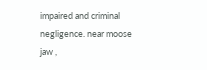impaired and criminal negligence. near moose jaw ,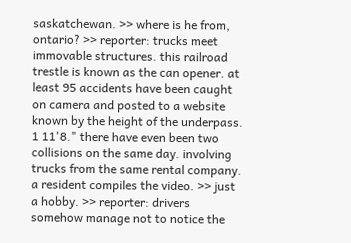saskatchewan. >> where is he from, ontario? >> reporter: trucks meet immovable structures. this railroad trestle is known as the can opener. at least 95 accidents have been caught on camera and posted to a website known by the height of the underpass. 1 11'8." there have even been two collisions on the same day. involving trucks from the same rental company. a resident compiles the video. >> just a hobby. >> reporter: drivers somehow manage not to notice the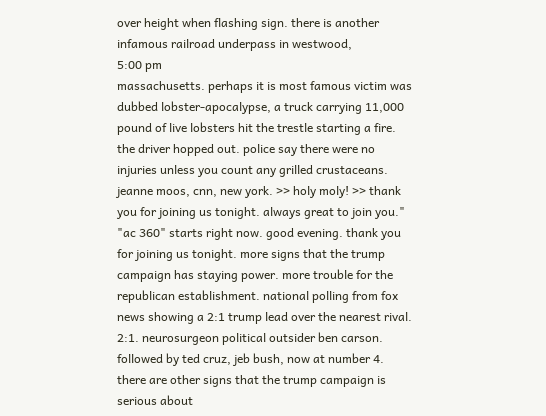over height when flashing sign. there is another infamous railroad underpass in westwood,
5:00 pm
massachusetts. perhaps it is most famous victim was dubbed lobster-apocalypse, a truck carrying 11,000 pound of live lobsters hit the trestle starting a fire. the driver hopped out. police say there were no injuries unless you count any grilled crustaceans. jeanne moos, cnn, new york. >> holy moly! >> thank you for joining us tonight. always great to join you." "ac 360" starts right now. good evening. thank you for joining us tonight. more signs that the trump campaign has staying power. more trouble for the republican establishment. national polling from fox news showing a 2:1 trump lead over the nearest rival. 2:1. neurosurgeon political outsider ben carson. followed by ted cruz, jeb bush, now at number 4. there are other signs that the trump campaign is serious about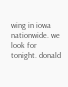wing in iowa nationwide. we look for tonight. donald